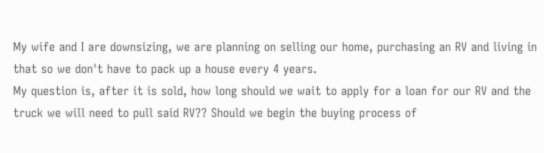My wife and I are downsizing, we are planning on selling our home, purchasing an RV and living in that so we don't have to pack up a house every 4 years.
My question is, after it is sold, how long should we wait to apply for a loan for our RV and the truck we will need to pull said RV?? Should we begin the buying process of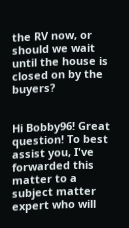the RV now, or should we wait until the house is closed on by the buyers?


Hi Bobby96! Great question! To best assist you, I've forwarded this matter to a subject matter expert who will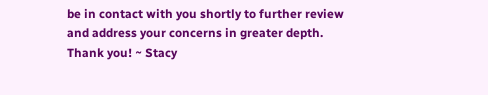be in contact with you shortly to further review and address your concerns in greater depth. Thank you! ~ Stacy